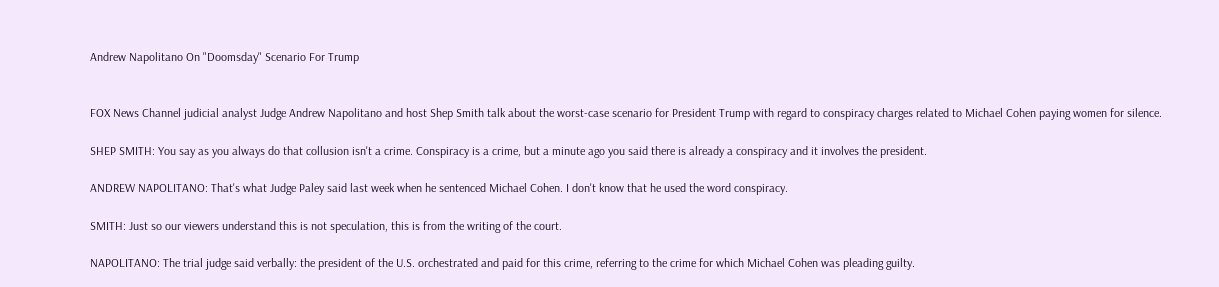Andrew Napolitano On "Doomsday" Scenario For Trump


FOX News Channel judicial analyst Judge Andrew Napolitano and host Shep Smith talk about the worst-case scenario for President Trump with regard to conspiracy charges related to Michael Cohen paying women for silence.

SHEP SMITH: You say as you always do that collusion isn't a crime. Conspiracy is a crime, but a minute ago you said there is already a conspiracy and it involves the president.

ANDREW NAPOLITANO: That's what Judge Paley said last week when he sentenced Michael Cohen. I don't know that he used the word conspiracy.

SMITH: Just so our viewers understand this is not speculation, this is from the writing of the court.

NAPOLITANO: The trial judge said verbally: the president of the U.S. orchestrated and paid for this crime, referring to the crime for which Michael Cohen was pleading guilty.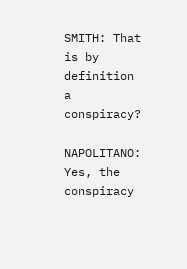SMITH: That is by definition a conspiracy?

NAPOLITANO: Yes, the conspiracy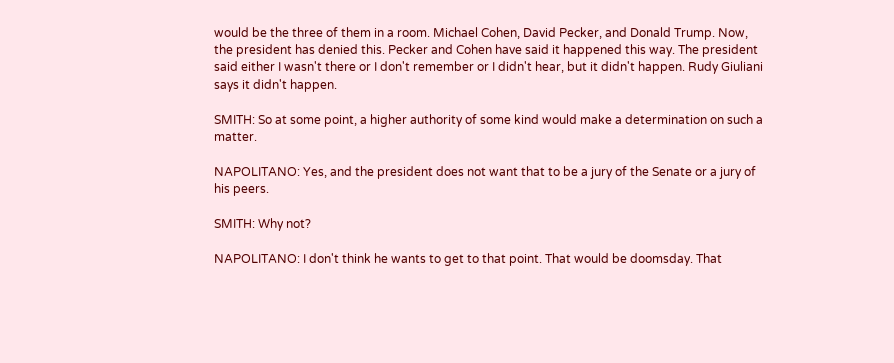would be the three of them in a room. Michael Cohen, David Pecker, and Donald Trump. Now, the president has denied this. Pecker and Cohen have said it happened this way. The president said either I wasn't there or I don't remember or I didn't hear, but it didn't happen. Rudy Giuliani says it didn't happen.

SMITH: So at some point, a higher authority of some kind would make a determination on such a matter.

NAPOLITANO: Yes, and the president does not want that to be a jury of the Senate or a jury of his peers.

SMITH: Why not?

NAPOLITANO: I don't think he wants to get to that point. That would be doomsday. That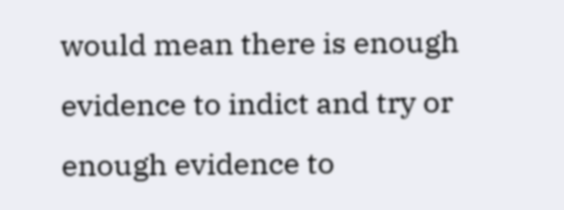would mean there is enough evidence to indict and try or enough evidence to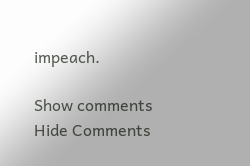impeach.

Show comments Hide Comments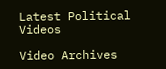Latest Political Videos

Video Archives